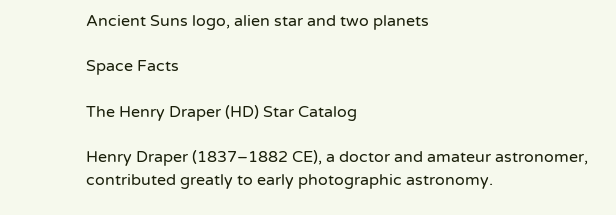Ancient Suns logo, alien star and two planets

Space Facts

The Henry Draper (HD) Star Catalog

Henry Draper (1837–1882 CE), a doctor and amateur astronomer, contributed greatly to early photographic astronomy.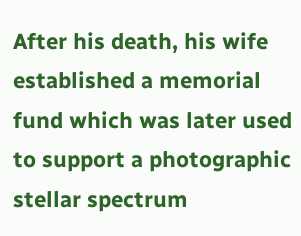After his death, his wife established a memorial fund which was later used to support a photographic stellar spectrum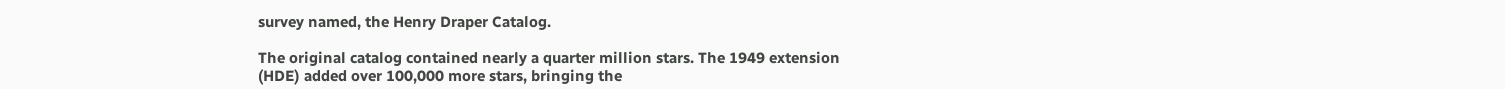survey named, the Henry Draper Catalog.

The original catalog contained nearly a quarter million stars. The 1949 extension (HDE) added over 100,000 more stars, bringing the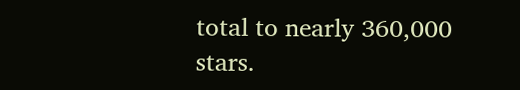total to nearly 360,000 stars.